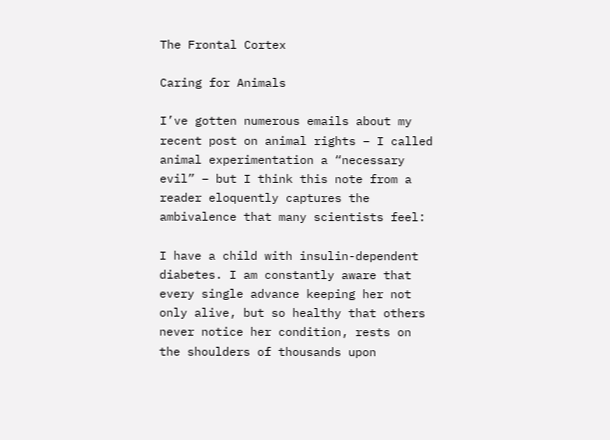The Frontal Cortex

Caring for Animals

I’ve gotten numerous emails about my recent post on animal rights – I called animal experimentation a “necessary evil” – but I think this note from a reader eloquently captures the ambivalence that many scientists feel:

I have a child with insulin-dependent diabetes. I am constantly aware that every single advance keeping her not only alive, but so healthy that others never notice her condition, rests on the shoulders of thousands upon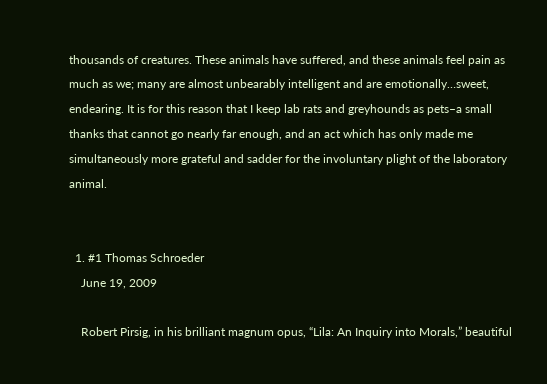thousands of creatures. These animals have suffered, and these animals feel pain as much as we; many are almost unbearably intelligent and are emotionally…sweet, endearing. It is for this reason that I keep lab rats and greyhounds as pets–a small thanks that cannot go nearly far enough, and an act which has only made me simultaneously more grateful and sadder for the involuntary plight of the laboratory animal.


  1. #1 Thomas Schroeder
    June 19, 2009

    Robert Pirsig, in his brilliant magnum opus, “Lila: An Inquiry into Morals,” beautiful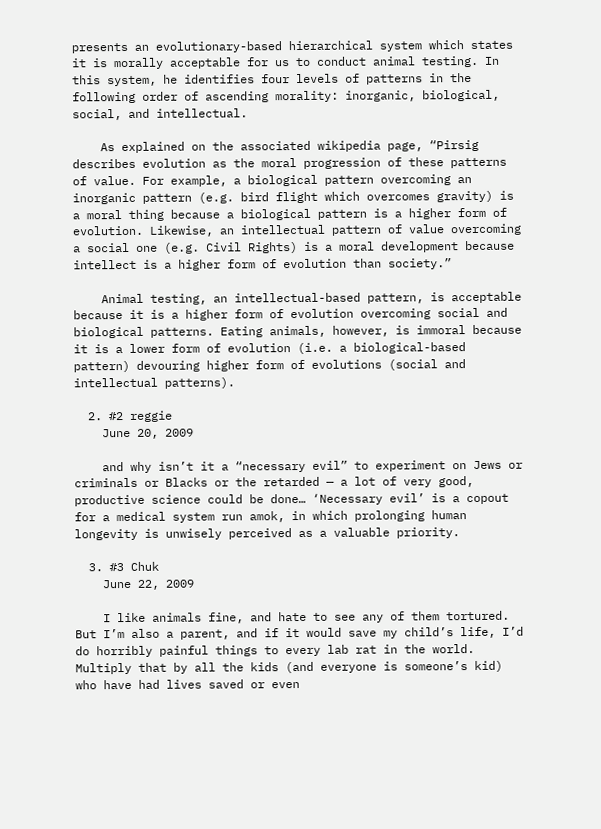presents an evolutionary-based hierarchical system which states it is morally acceptable for us to conduct animal testing. In this system, he identifies four levels of patterns in the following order of ascending morality: inorganic, biological, social, and intellectual.

    As explained on the associated wikipedia page, “Pirsig describes evolution as the moral progression of these patterns of value. For example, a biological pattern overcoming an inorganic pattern (e.g. bird flight which overcomes gravity) is a moral thing because a biological pattern is a higher form of evolution. Likewise, an intellectual pattern of value overcoming a social one (e.g. Civil Rights) is a moral development because intellect is a higher form of evolution than society.”

    Animal testing, an intellectual-based pattern, is acceptable because it is a higher form of evolution overcoming social and biological patterns. Eating animals, however, is immoral because it is a lower form of evolution (i.e. a biological-based pattern) devouring higher form of evolutions (social and intellectual patterns).

  2. #2 reggie
    June 20, 2009

    and why isn’t it a “necessary evil” to experiment on Jews or criminals or Blacks or the retarded — a lot of very good, productive science could be done… ‘Necessary evil’ is a copout for a medical system run amok, in which prolonging human longevity is unwisely perceived as a valuable priority.

  3. #3 Chuk
    June 22, 2009

    I like animals fine, and hate to see any of them tortured. But I’m also a parent, and if it would save my child’s life, I’d do horribly painful things to every lab rat in the world. Multiply that by all the kids (and everyone is someone’s kid) who have had lives saved or even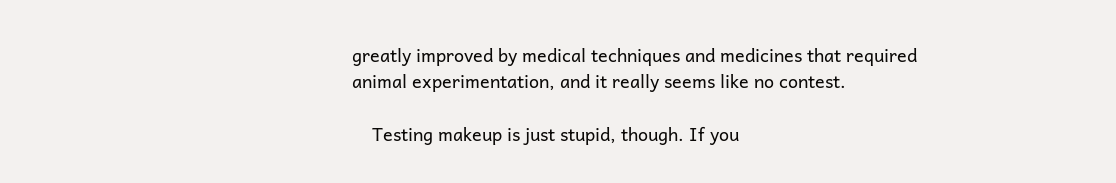greatly improved by medical techniques and medicines that required animal experimentation, and it really seems like no contest.

    Testing makeup is just stupid, though. If you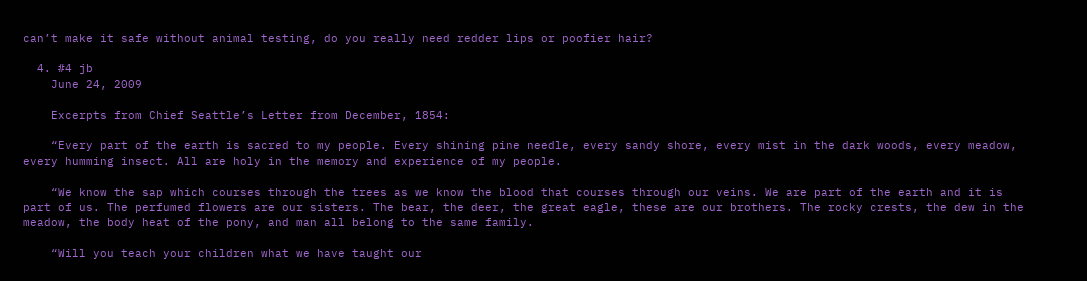can’t make it safe without animal testing, do you really need redder lips or poofier hair?

  4. #4 jb
    June 24, 2009

    Excerpts from Chief Seattle’s Letter from December, 1854:

    “Every part of the earth is sacred to my people. Every shining pine needle, every sandy shore, every mist in the dark woods, every meadow, every humming insect. All are holy in the memory and experience of my people.

    “We know the sap which courses through the trees as we know the blood that courses through our veins. We are part of the earth and it is part of us. The perfumed flowers are our sisters. The bear, the deer, the great eagle, these are our brothers. The rocky crests, the dew in the meadow, the body heat of the pony, and man all belong to the same family.

    “Will you teach your children what we have taught our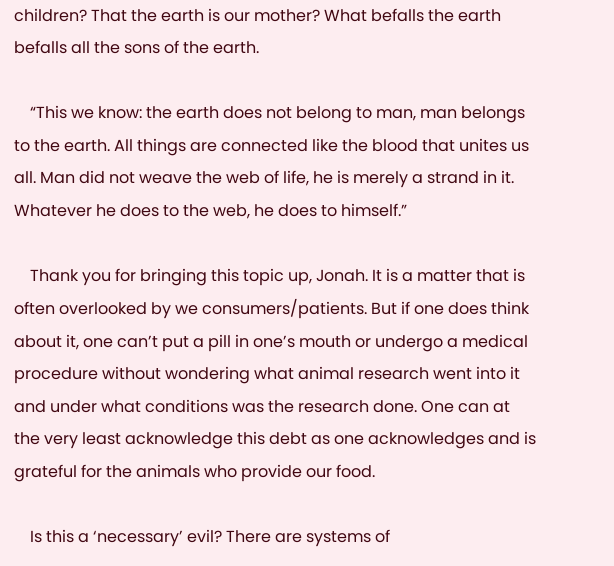children? That the earth is our mother? What befalls the earth befalls all the sons of the earth.

    “This we know: the earth does not belong to man, man belongs to the earth. All things are connected like the blood that unites us all. Man did not weave the web of life, he is merely a strand in it. Whatever he does to the web, he does to himself.”

    Thank you for bringing this topic up, Jonah. It is a matter that is often overlooked by we consumers/patients. But if one does think about it, one can’t put a pill in one’s mouth or undergo a medical procedure without wondering what animal research went into it and under what conditions was the research done. One can at the very least acknowledge this debt as one acknowledges and is grateful for the animals who provide our food.

    Is this a ‘necessary’ evil? There are systems of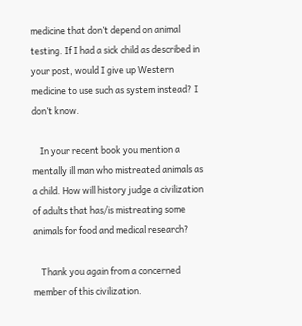medicine that don’t depend on animal testing. If I had a sick child as described in your post, would I give up Western medicine to use such as system instead? I don’t know.

    In your recent book you mention a mentally ill man who mistreated animals as a child. How will history judge a civilization of adults that has/is mistreating some animals for food and medical research?

    Thank you again from a concerned member of this civilization.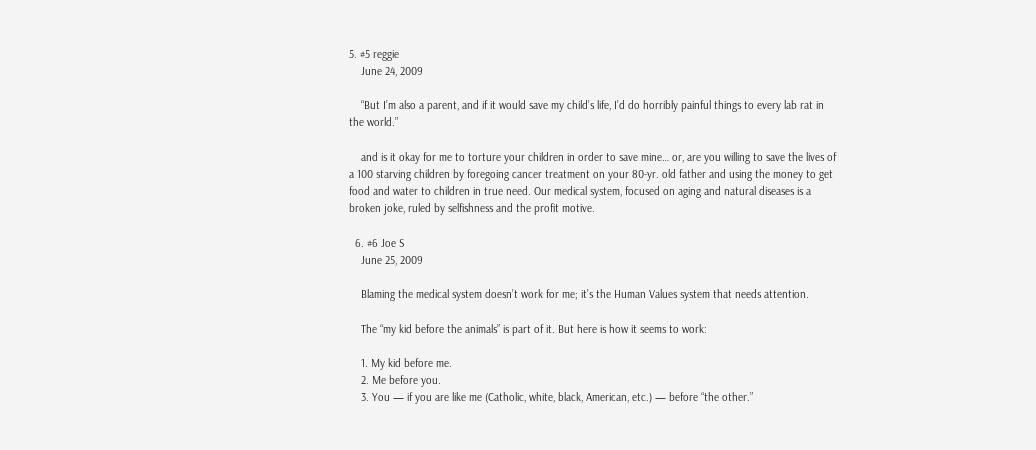5. #5 reggie
    June 24, 2009

    “But I’m also a parent, and if it would save my child’s life, I’d do horribly painful things to every lab rat in the world.”

    and is it okay for me to torture your children in order to save mine… or, are you willing to save the lives of a 100 starving children by foregoing cancer treatment on your 80-yr. old father and using the money to get food and water to children in true need. Our medical system, focused on aging and natural diseases is a broken joke, ruled by selfishness and the profit motive.

  6. #6 Joe S
    June 25, 2009

    Blaming the medical system doesn’t work for me; it’s the Human Values system that needs attention.

    The “my kid before the animals” is part of it. But here is how it seems to work:

    1. My kid before me.
    2. Me before you.
    3. You — if you are like me (Catholic, white, black, American, etc.) — before “the other.”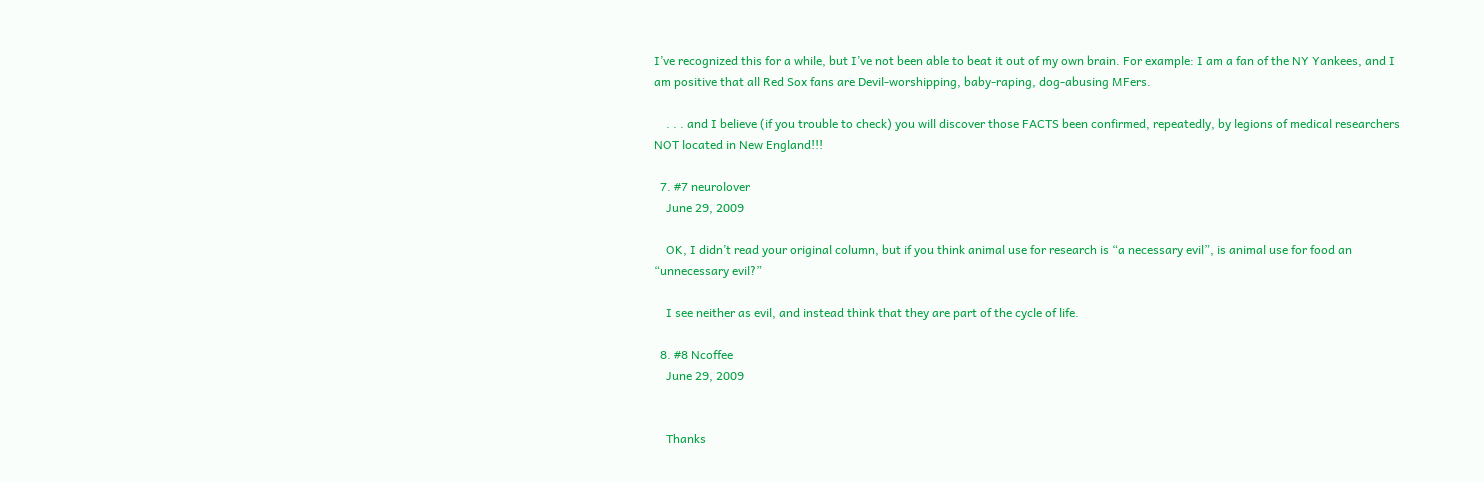I’ve recognized this for a while, but I’ve not been able to beat it out of my own brain. For example: I am a fan of the NY Yankees, and I am positive that all Red Sox fans are Devil-worshipping, baby-raping, dog-abusing MFers.

    . . . and I believe (if you trouble to check) you will discover those FACTS been confirmed, repeatedly, by legions of medical researchers NOT located in New England!!!

  7. #7 neurolover
    June 29, 2009

    OK, I didn’t read your original column, but if you think animal use for research is “a necessary evil”, is animal use for food an “unnecessary evil?”

    I see neither as evil, and instead think that they are part of the cycle of life.

  8. #8 Ncoffee
    June 29, 2009


    Thanks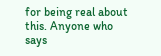for being real about this. Anyone who says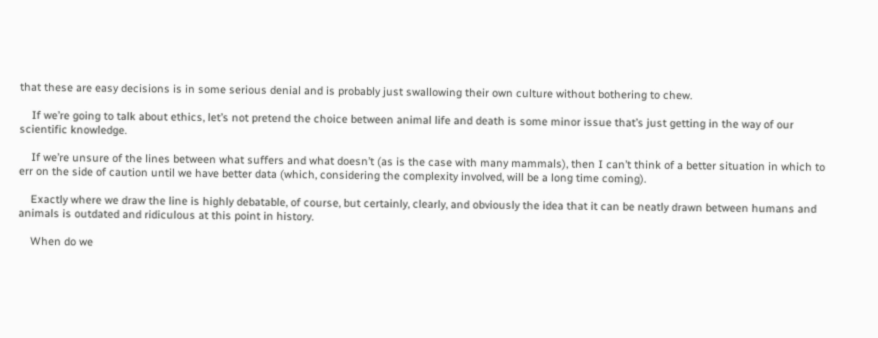that these are easy decisions is in some serious denial and is probably just swallowing their own culture without bothering to chew.

    If we’re going to talk about ethics, let’s not pretend the choice between animal life and death is some minor issue that’s just getting in the way of our scientific knowledge.

    If we’re unsure of the lines between what suffers and what doesn’t (as is the case with many mammals), then I can’t think of a better situation in which to err on the side of caution until we have better data (which, considering the complexity involved, will be a long time coming).

    Exactly where we draw the line is highly debatable, of course, but certainly, clearly, and obviously the idea that it can be neatly drawn between humans and animals is outdated and ridiculous at this point in history.

    When do we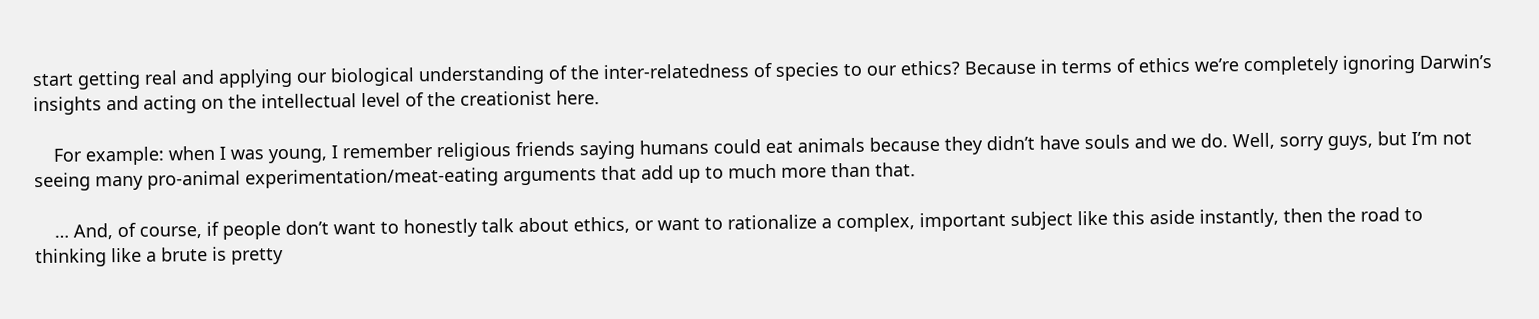start getting real and applying our biological understanding of the inter-relatedness of species to our ethics? Because in terms of ethics we’re completely ignoring Darwin’s insights and acting on the intellectual level of the creationist here.

    For example: when I was young, I remember religious friends saying humans could eat animals because they didn’t have souls and we do. Well, sorry guys, but I’m not seeing many pro-animal experimentation/meat-eating arguments that add up to much more than that.

    … And, of course, if people don’t want to honestly talk about ethics, or want to rationalize a complex, important subject like this aside instantly, then the road to thinking like a brute is pretty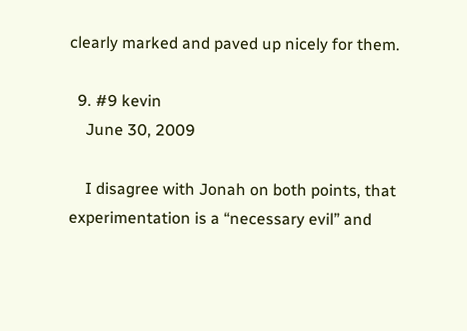clearly marked and paved up nicely for them.

  9. #9 kevin
    June 30, 2009

    I disagree with Jonah on both points, that experimentation is a “necessary evil” and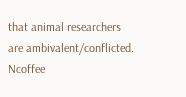that animal researchers are ambivalent/conflicted. Ncoffee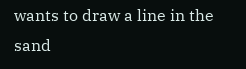wants to draw a line in the sand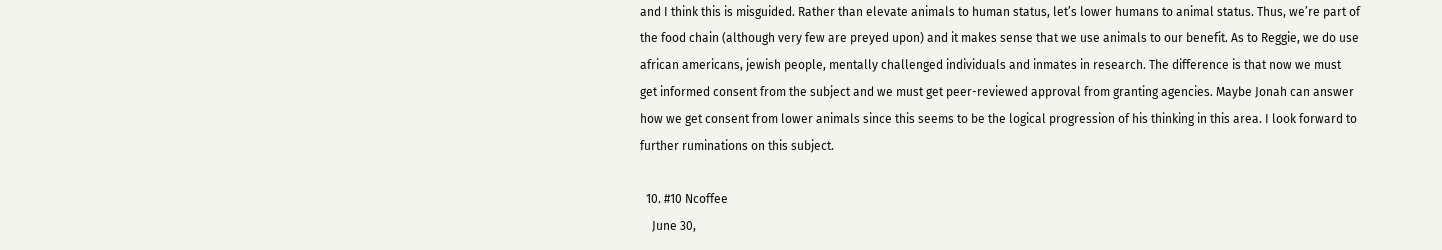and I think this is misguided. Rather than elevate animals to human status, let’s lower humans to animal status. Thus, we’re part of the food chain (although very few are preyed upon) and it makes sense that we use animals to our benefit. As to Reggie, we do use african americans, jewish people, mentally challenged individuals and inmates in research. The difference is that now we must get informed consent from the subject and we must get peer-reviewed approval from granting agencies. Maybe Jonah can answer how we get consent from lower animals since this seems to be the logical progression of his thinking in this area. I look forward to further ruminations on this subject.

  10. #10 Ncoffee
    June 30,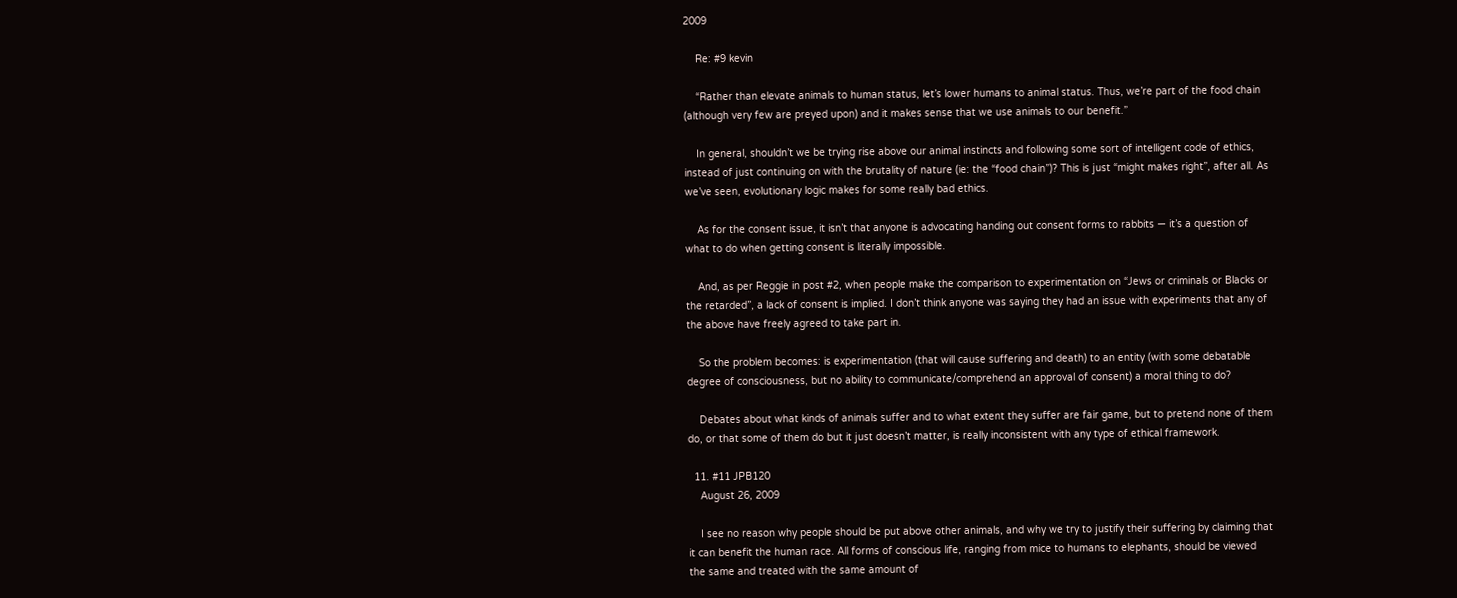2009

    Re: #9 kevin

    “Rather than elevate animals to human status, let’s lower humans to animal status. Thus, we’re part of the food chain (although very few are preyed upon) and it makes sense that we use animals to our benefit.”

    In general, shouldn’t we be trying rise above our animal instincts and following some sort of intelligent code of ethics, instead of just continuing on with the brutality of nature (ie: the “food chain”)? This is just “might makes right”, after all. As we’ve seen, evolutionary logic makes for some really bad ethics.

    As for the consent issue, it isn’t that anyone is advocating handing out consent forms to rabbits — it’s a question of what to do when getting consent is literally impossible.

    And, as per Reggie in post #2, when people make the comparison to experimentation on “Jews or criminals or Blacks or the retarded”, a lack of consent is implied. I don’t think anyone was saying they had an issue with experiments that any of the above have freely agreed to take part in.

    So the problem becomes: is experimentation (that will cause suffering and death) to an entity (with some debatable degree of consciousness, but no ability to communicate/comprehend an approval of consent) a moral thing to do?

    Debates about what kinds of animals suffer and to what extent they suffer are fair game, but to pretend none of them do, or that some of them do but it just doesn’t matter, is really inconsistent with any type of ethical framework.

  11. #11 JPB120
    August 26, 2009

    I see no reason why people should be put above other animals, and why we try to justify their suffering by claiming that it can benefit the human race. All forms of conscious life, ranging from mice to humans to elephants, should be viewed the same and treated with the same amount of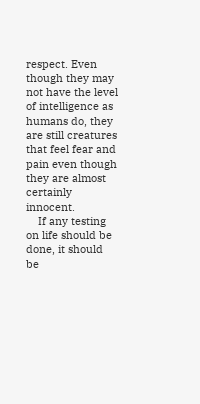respect. Even though they may not have the level of intelligence as humans do, they are still creatures that feel fear and pain even though they are almost certainly innocent.
    If any testing on life should be done, it should be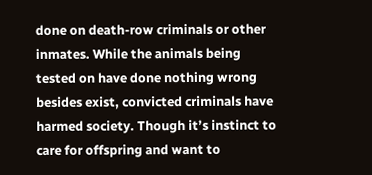done on death-row criminals or other inmates. While the animals being tested on have done nothing wrong besides exist, convicted criminals have harmed society. Though it’s instinct to care for offspring and want to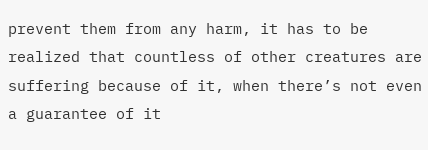prevent them from any harm, it has to be realized that countless of other creatures are suffering because of it, when there’s not even a guarantee of it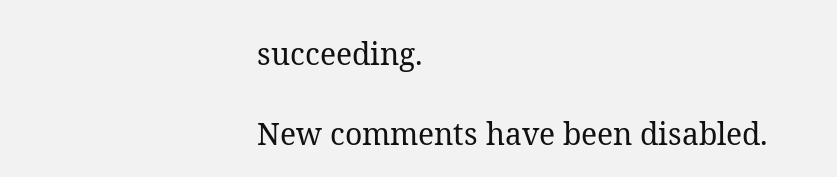succeeding.

New comments have been disabled.